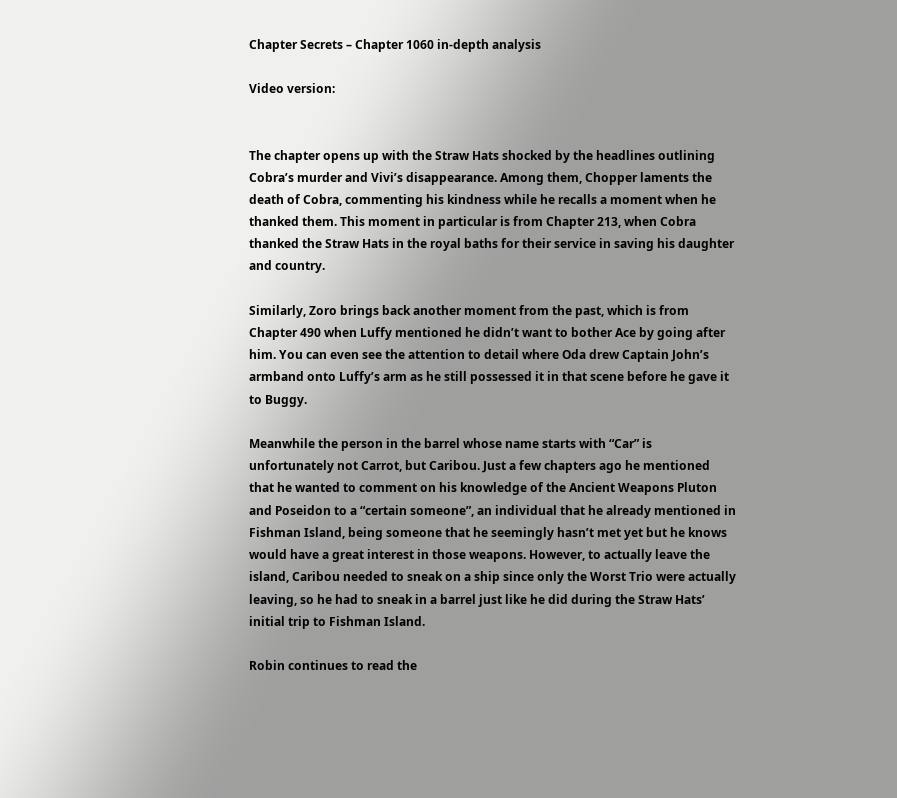Chapter Secrets – Chapter 1060 in-depth analysis

Video version:


The chapter opens up with the Straw Hats shocked by the headlines outlining Cobra’s murder and Vivi’s disappearance. Among them, Chopper laments the death of Cobra, commenting his kindness while he recalls a moment when he thanked them. This moment in particular is from Chapter 213, when Cobra thanked the Straw Hats in the royal baths for their service in saving his daughter and country.

Similarly, Zoro brings back another moment from the past, which is from Chapter 490 when Luffy mentioned he didn’t want to bother Ace by going after him. You can even see the attention to detail where Oda drew Captain John’s armband onto Luffy’s arm as he still possessed it in that scene before he gave it to Buggy.

Meanwhile the person in the barrel whose name starts with “Car” is unfortunately not Carrot, but Caribou. Just a few chapters ago he mentioned that he wanted to comment on his knowledge of the Ancient Weapons Pluton and Poseidon to a “certain someone”, an individual that he already mentioned in Fishman Island, being someone that he seemingly hasn’t met yet but he knows would have a great interest in those weapons. However, to actually leave the island, Caribou needed to sneak on a ship since only the Worst Trio were actually leaving, so he had to sneak in a barrel just like he did during the Straw Hats’ initial trip to Fishman Island.

Robin continues to read the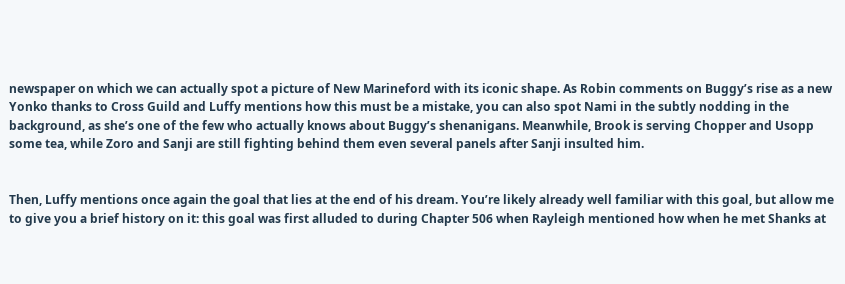newspaper on which we can actually spot a picture of New Marineford with its iconic shape. As Robin comments on Buggy’s rise as a new Yonko thanks to Cross Guild and Luffy mentions how this must be a mistake, you can also spot Nami in the subtly nodding in the background, as she’s one of the few who actually knows about Buggy’s shenanigans. Meanwhile, Brook is serving Chopper and Usopp some tea, while Zoro and Sanji are still fighting behind them even several panels after Sanji insulted him.


Then, Luffy mentions once again the goal that lies at the end of his dream. You’re likely already well familiar with this goal, but allow me to give you a brief history on it: this goal was first alluded to during Chapter 506 when Rayleigh mentioned how when he met Shanks at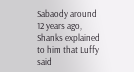Sabaody around 12 years ago, Shanks explained to him that Luffy said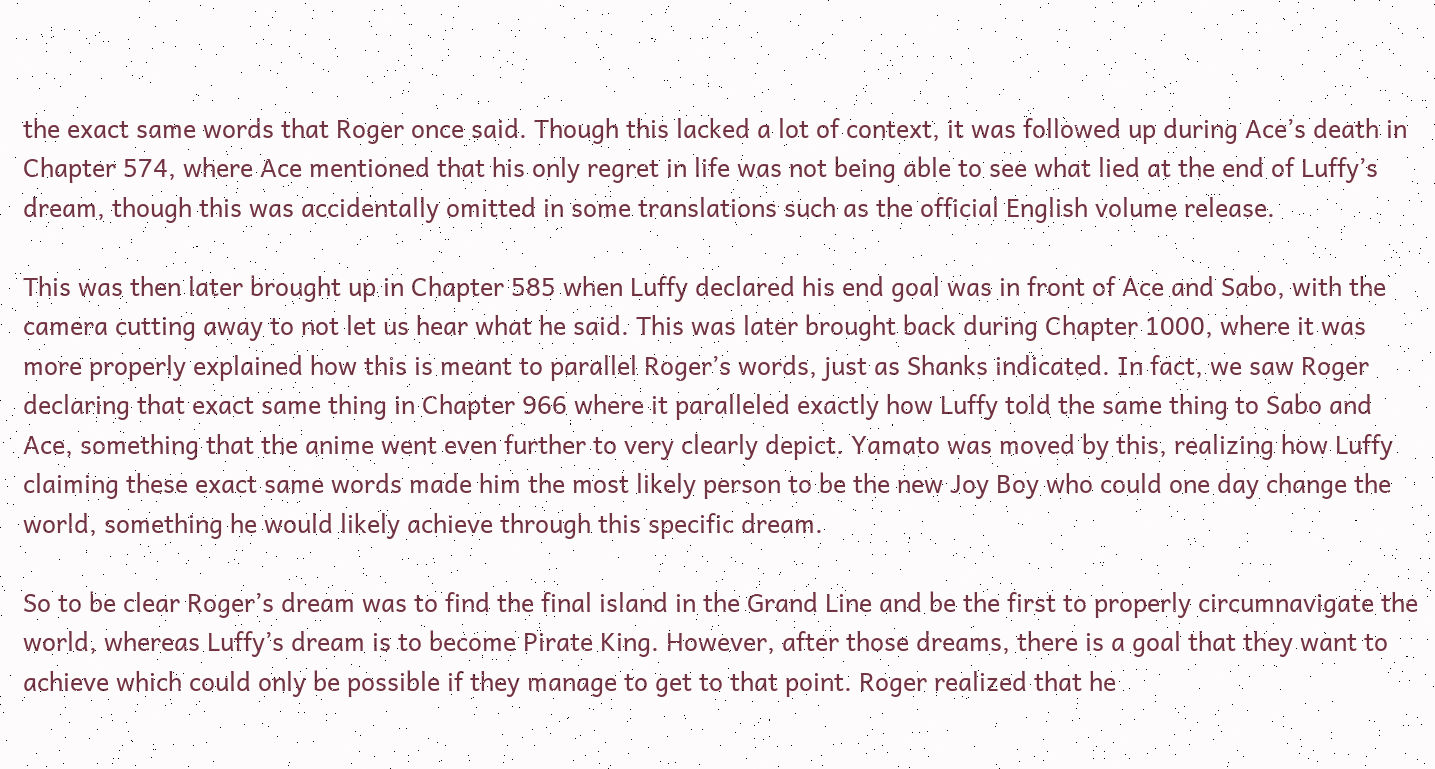the exact same words that Roger once said. Though this lacked a lot of context, it was followed up during Ace’s death in Chapter 574, where Ace mentioned that his only regret in life was not being able to see what lied at the end of Luffy’s dream, though this was accidentally omitted in some translations such as the official English volume release.

This was then later brought up in Chapter 585 when Luffy declared his end goal was in front of Ace and Sabo, with the camera cutting away to not let us hear what he said. This was later brought back during Chapter 1000, where it was more properly explained how this is meant to parallel Roger’s words, just as Shanks indicated. In fact, we saw Roger declaring that exact same thing in Chapter 966 where it paralleled exactly how Luffy told the same thing to Sabo and Ace, something that the anime went even further to very clearly depict. Yamato was moved by this, realizing how Luffy claiming these exact same words made him the most likely person to be the new Joy Boy who could one day change the world, something he would likely achieve through this specific dream.

So to be clear Roger’s dream was to find the final island in the Grand Line and be the first to properly circumnavigate the world, whereas Luffy’s dream is to become Pirate King. However, after those dreams, there is a goal that they want to achieve which could only be possible if they manage to get to that point. Roger realized that he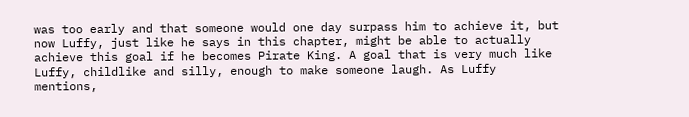was too early and that someone would one day surpass him to achieve it, but now Luffy, just like he says in this chapter, might be able to actually achieve this goal if he becomes Pirate King. A goal that is very much like Luffy, childlike and silly, enough to make someone laugh. As Luffy mentions,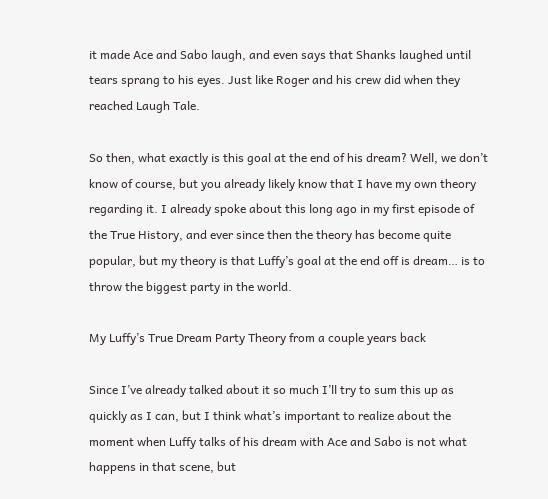it made Ace and Sabo laugh, and even says that Shanks laughed until tears sprang to his eyes. Just like Roger and his crew did when they reached Laugh Tale.

So then, what exactly is this goal at the end of his dream? Well, we don’t know of course, but you already likely know that I have my own theory regarding it. I already spoke about this long ago in my first episode of the True History, and ever since then the theory has become quite popular, but my theory is that Luffy’s goal at the end off is dream… is to throw the biggest party in the world.

My Luffy’s True Dream Party Theory from a couple years back

Since I’ve already talked about it so much I’ll try to sum this up as quickly as I can, but I think what’s important to realize about the moment when Luffy talks of his dream with Ace and Sabo is not what happens in that scene, but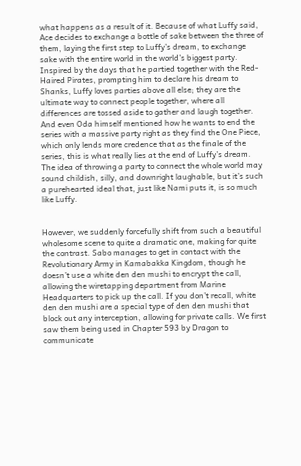what happens as a result of it. Because of what Luffy said, Ace decides to exchange a bottle of sake between the three of them, laying the first step to Luffy’s dream, to exchange sake with the entire world in the world’s biggest party. Inspired by the days that he partied together with the Red-Haired Pirates, prompting him to declare his dream to Shanks, Luffy loves parties above all else; they are the ultimate way to connect people together, where all differences are tossed aside to gather and laugh together. And even Oda himself mentioned how he wants to end the series with a massive party right as they find the One Piece, which only lends more credence that as the finale of the series, this is what really lies at the end of Luffy’s dream. The idea of throwing a party to connect the whole world may sound childish, silly, and downright laughable, but it’s such a purehearted ideal that, just like Nami puts it, is so much like Luffy.


However, we suddenly forcefully shift from such a beautiful wholesome scene to quite a dramatic one, making for quite the contrast. Sabo manages to get in contact with the Revolutionary Army in Kamabakka Kingdom, though he doesn’t use a white den den mushi to encrypt the call, allowing the wiretapping department from Marine Headquarters to pick up the call. If you don’t recall, white den den mushi are a special type of den den mushi that block out any interception, allowing for private calls. We first saw them being used in Chapter 593 by Dragon to communicate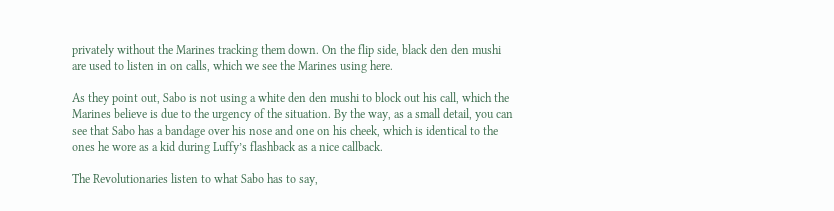privately without the Marines tracking them down. On the flip side, black den den mushi are used to listen in on calls, which we see the Marines using here.

As they point out, Sabo is not using a white den den mushi to block out his call, which the Marines believe is due to the urgency of the situation. By the way, as a small detail, you can see that Sabo has a bandage over his nose and one on his cheek, which is identical to the ones he wore as a kid during Luffy’s flashback as a nice callback.

The Revolutionaries listen to what Sabo has to say,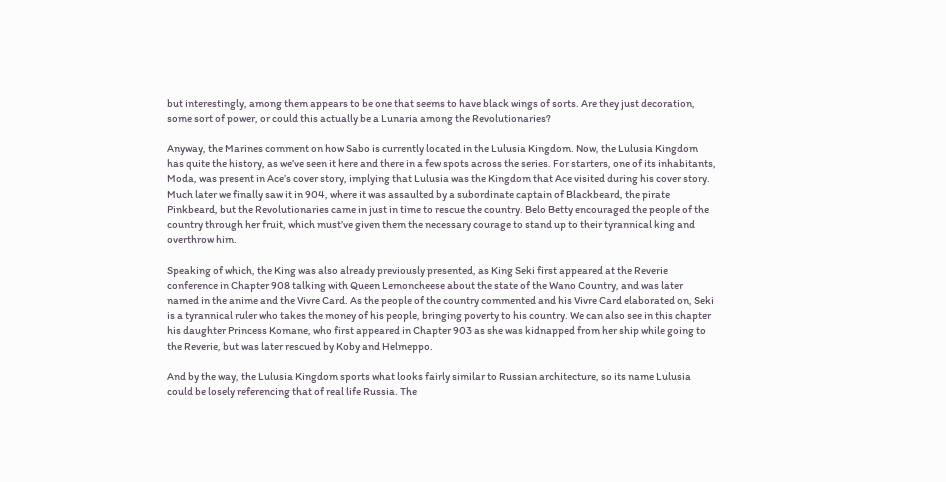but interestingly, among them appears to be one that seems to have black wings of sorts. Are they just decoration, some sort of power, or could this actually be a Lunaria among the Revolutionaries?

Anyway, the Marines comment on how Sabo is currently located in the Lulusia Kingdom. Now, the Lulusia Kingdom has quite the history, as we’ve seen it here and there in a few spots across the series. For starters, one of its inhabitants, Moda, was present in Ace’s cover story, implying that Lulusia was the Kingdom that Ace visited during his cover story. Much later we finally saw it in 904, where it was assaulted by a subordinate captain of Blackbeard, the pirate Pinkbeard, but the Revolutionaries came in just in time to rescue the country. Belo Betty encouraged the people of the country through her fruit, which must’ve given them the necessary courage to stand up to their tyrannical king and overthrow him.

Speaking of which, the King was also already previously presented, as King Seki first appeared at the Reverie conference in Chapter 908 talking with Queen Lemoncheese about the state of the Wano Country, and was later named in the anime and the Vivre Card. As the people of the country commented and his Vivre Card elaborated on, Seki is a tyrannical ruler who takes the money of his people, bringing poverty to his country. We can also see in this chapter his daughter Princess Komane, who first appeared in Chapter 903 as she was kidnapped from her ship while going to the Reverie, but was later rescued by Koby and Helmeppo.

And by the way, the Lulusia Kingdom sports what looks fairly similar to Russian architecture, so its name Lulusia could be losely referencing that of real life Russia. The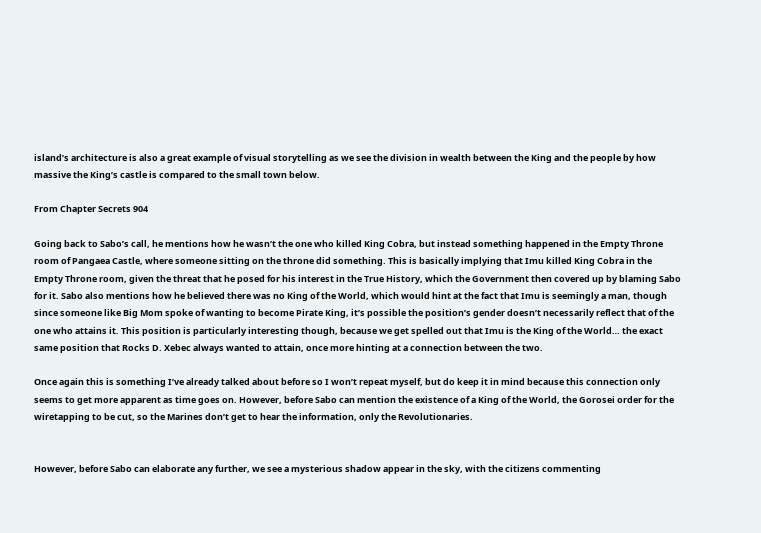island’s architecture is also a great example of visual storytelling as we see the division in wealth between the King and the people by how massive the King’s castle is compared to the small town below.

From Chapter Secrets 904

Going back to Sabo’s call, he mentions how he wasn’t the one who killed King Cobra, but instead something happened in the Empty Throne room of Pangaea Castle, where someone sitting on the throne did something. This is basically implying that Imu killed King Cobra in the Empty Throne room, given the threat that he posed for his interest in the True History, which the Government then covered up by blaming Sabo for it. Sabo also mentions how he believed there was no King of the World, which would hint at the fact that Imu is seemingly a man, though since someone like Big Mom spoke of wanting to become Pirate King, it’s possible the position’s gender doesn’t necessarily reflect that of the one who attains it. This position is particularly interesting though, because we get spelled out that Imu is the King of the World… the exact same position that Rocks D. Xebec always wanted to attain, once more hinting at a connection between the two.

Once again this is something I’ve already talked about before so I won’t repeat myself, but do keep it in mind because this connection only seems to get more apparent as time goes on. However, before Sabo can mention the existence of a King of the World, the Gorosei order for the wiretapping to be cut, so the Marines don’t get to hear the information, only the Revolutionaries.


However, before Sabo can elaborate any further, we see a mysterious shadow appear in the sky, with the citizens commenting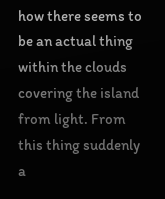how there seems to be an actual thing within the clouds covering the island from light. From this thing suddenly a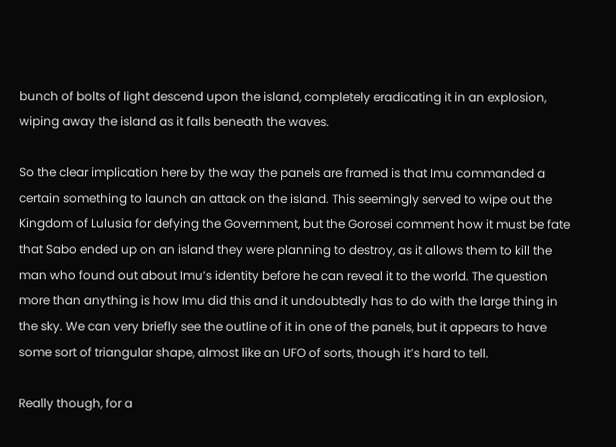bunch of bolts of light descend upon the island, completely eradicating it in an explosion, wiping away the island as it falls beneath the waves.

So the clear implication here by the way the panels are framed is that Imu commanded a certain something to launch an attack on the island. This seemingly served to wipe out the Kingdom of Lulusia for defying the Government, but the Gorosei comment how it must be fate that Sabo ended up on an island they were planning to destroy, as it allows them to kill the man who found out about Imu’s identity before he can reveal it to the world. The question more than anything is how Imu did this and it undoubtedly has to do with the large thing in the sky. We can very briefly see the outline of it in one of the panels, but it appears to have some sort of triangular shape, almost like an UFO of sorts, though it’s hard to tell.

Really though, for a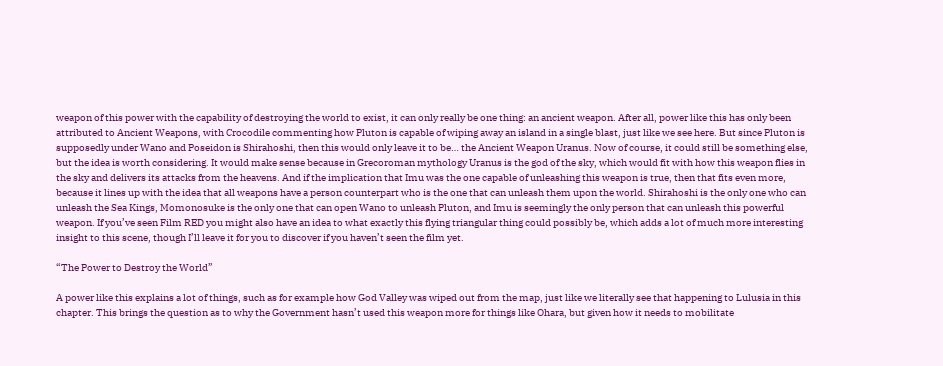weapon of this power with the capability of destroying the world to exist, it can only really be one thing: an ancient weapon. After all, power like this has only been attributed to Ancient Weapons, with Crocodile commenting how Pluton is capable of wiping away an island in a single blast, just like we see here. But since Pluton is supposedly under Wano and Poseidon is Shirahoshi, then this would only leave it to be… the Ancient Weapon Uranus. Now of course, it could still be something else, but the idea is worth considering. It would make sense because in Grecoroman mythology Uranus is the god of the sky, which would fit with how this weapon flies in the sky and delivers its attacks from the heavens. And if the implication that Imu was the one capable of unleashing this weapon is true, then that fits even more, because it lines up with the idea that all weapons have a person counterpart who is the one that can unleash them upon the world. Shirahoshi is the only one who can unleash the Sea Kings, Momonosuke is the only one that can open Wano to unleash Pluton, and Imu is seemingly the only person that can unleash this powerful weapon. If you’ve seen Film RED you might also have an idea to what exactly this flying triangular thing could possibly be, which adds a lot of much more interesting insight to this scene, though I’ll leave it for you to discover if you haven’t seen the film yet.

“The Power to Destroy the World”

A power like this explains a lot of things, such as for example how God Valley was wiped out from the map, just like we literally see that happening to Lulusia in this chapter. This brings the question as to why the Government hasn’t used this weapon more for things like Ohara, but given how it needs to mobilitate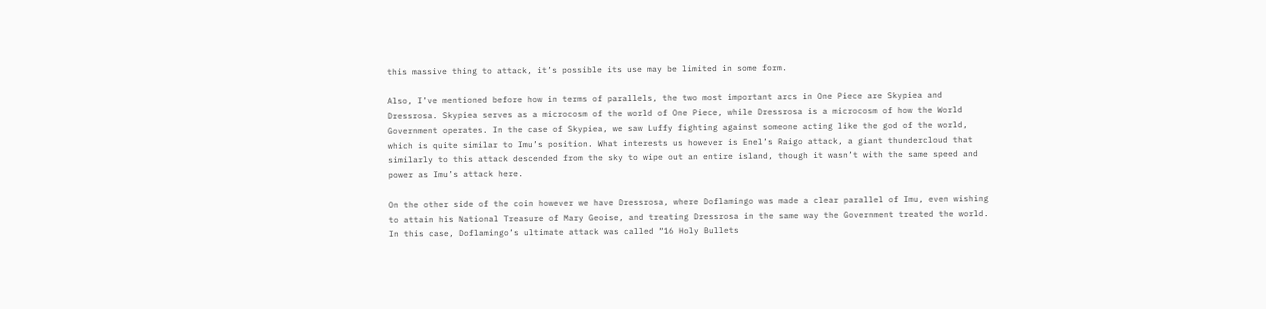this massive thing to attack, it’s possible its use may be limited in some form.

Also, I’ve mentioned before how in terms of parallels, the two most important arcs in One Piece are Skypiea and Dressrosa. Skypiea serves as a microcosm of the world of One Piece, while Dressrosa is a microcosm of how the World Government operates. In the case of Skypiea, we saw Luffy fighting against someone acting like the god of the world, which is quite similar to Imu’s position. What interests us however is Enel’s Raigo attack, a giant thundercloud that similarly to this attack descended from the sky to wipe out an entire island, though it wasn’t with the same speed and power as Imu’s attack here.

On the other side of the coin however we have Dressrosa, where Doflamingo was made a clear parallel of Imu, even wishing to attain his National Treasure of Mary Geoise, and treating Dressrosa in the same way the Government treated the world. In this case, Doflamingo’s ultimate attack was called “16 Holy Bullets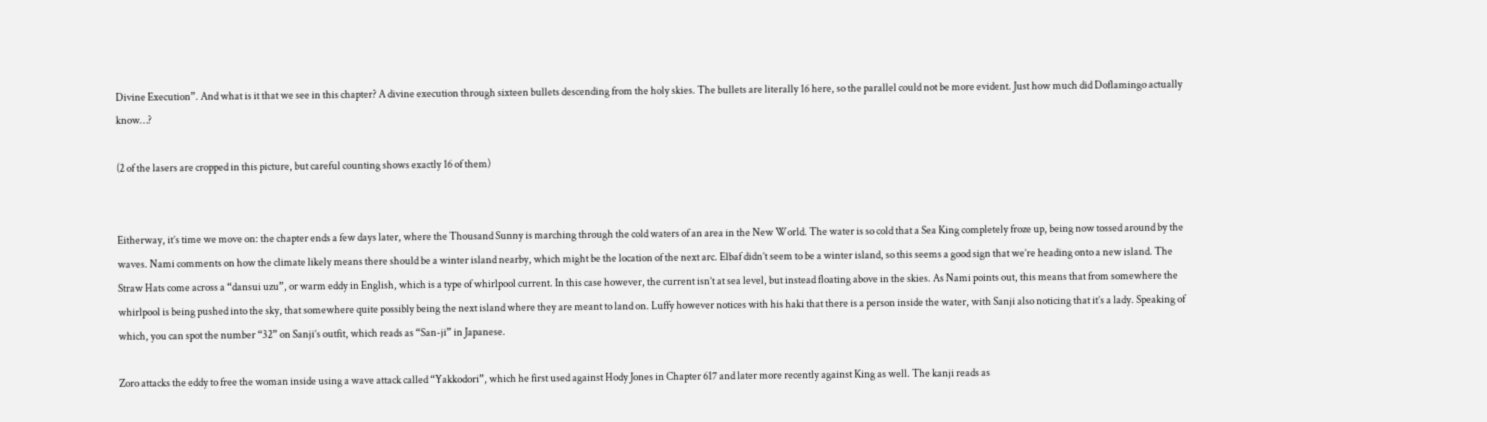Divine Execution”. And what is it that we see in this chapter? A divine execution through sixteen bullets descending from the holy skies. The bullets are literally 16 here, so the parallel could not be more evident. Just how much did Doflamingo actually know…?

(2 of the lasers are cropped in this picture, but careful counting shows exactly 16 of them)


Eitherway, it’s time we move on: the chapter ends a few days later, where the Thousand Sunny is marching through the cold waters of an area in the New World. The water is so cold that a Sea King completely froze up, being now tossed around by the waves. Nami comments on how the climate likely means there should be a winter island nearby, which might be the location of the next arc. Elbaf didn’t seem to be a winter island, so this seems a good sign that we’re heading onto a new island. The Straw Hats come across a “dansui uzu”, or warm eddy in English, which is a type of whirlpool current. In this case however, the current isn’t at sea level, but instead floating above in the skies. As Nami points out, this means that from somewhere the whirlpool is being pushed into the sky, that somewhere quite possibly being the next island where they are meant to land on. Luffy however notices with his haki that there is a person inside the water, with Sanji also noticing that it’s a lady. Speaking of which, you can spot the number “32” on Sanji’s outfit, which reads as “San-ji” in Japanese.

Zoro attacks the eddy to free the woman inside using a wave attack called “Yakkodori”, which he first used against Hody Jones in Chapter 617 and later more recently against King as well. The kanji reads as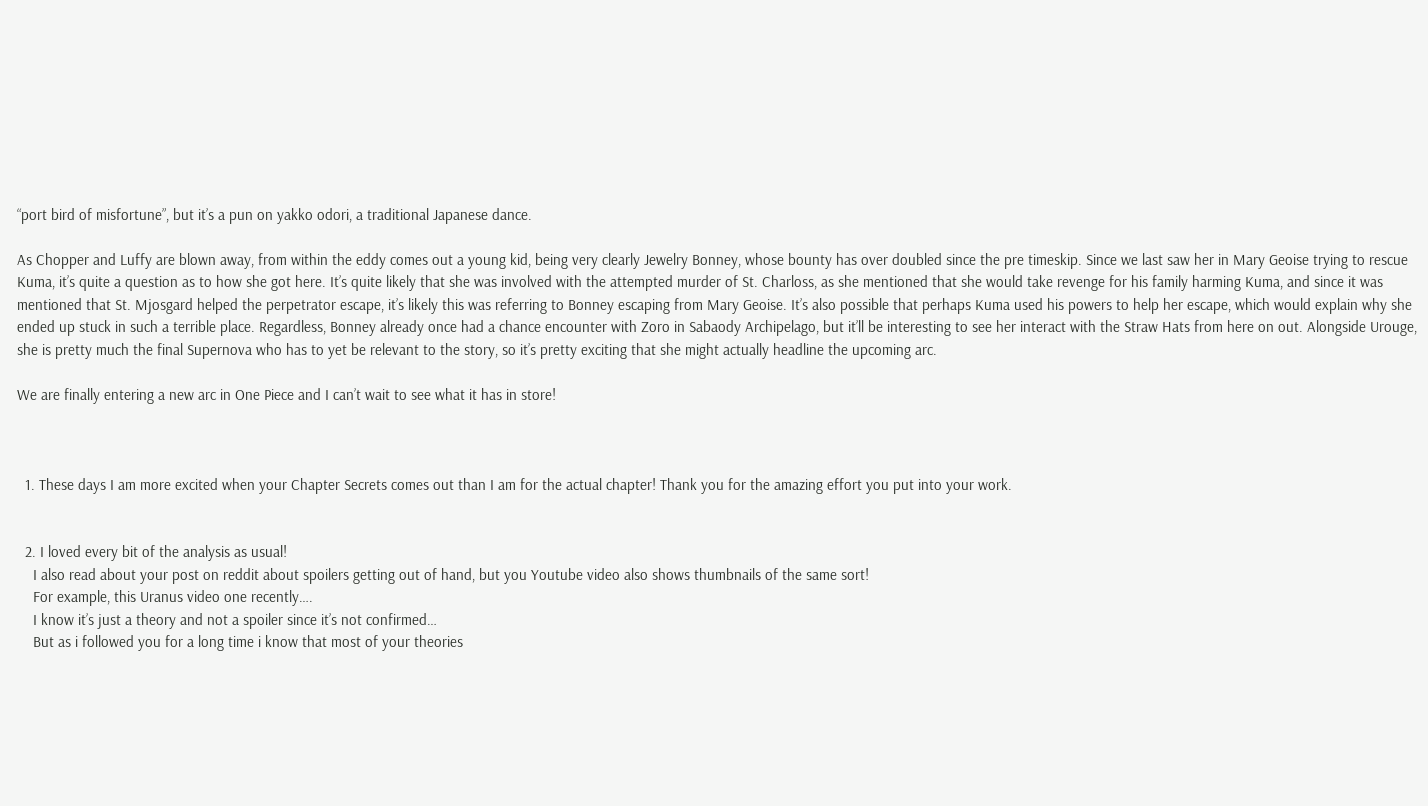“port bird of misfortune”, but it’s a pun on yakko odori, a traditional Japanese dance.

As Chopper and Luffy are blown away, from within the eddy comes out a young kid, being very clearly Jewelry Bonney, whose bounty has over doubled since the pre timeskip. Since we last saw her in Mary Geoise trying to rescue Kuma, it’s quite a question as to how she got here. It’s quite likely that she was involved with the attempted murder of St. Charloss, as she mentioned that she would take revenge for his family harming Kuma, and since it was mentioned that St. Mjosgard helped the perpetrator escape, it’s likely this was referring to Bonney escaping from Mary Geoise. It’s also possible that perhaps Kuma used his powers to help her escape, which would explain why she ended up stuck in such a terrible place. Regardless, Bonney already once had a chance encounter with Zoro in Sabaody Archipelago, but it’ll be interesting to see her interact with the Straw Hats from here on out. Alongside Urouge, she is pretty much the final Supernova who has to yet be relevant to the story, so it’s pretty exciting that she might actually headline the upcoming arc.

We are finally entering a new arc in One Piece and I can’t wait to see what it has in store!



  1. These days I am more excited when your Chapter Secrets comes out than I am for the actual chapter! Thank you for the amazing effort you put into your work.


  2. I loved every bit of the analysis as usual!
    I also read about your post on reddit about spoilers getting out of hand, but you Youtube video also shows thumbnails of the same sort!
    For example, this Uranus video one recently….
    I know it’s just a theory and not a spoiler since it’s not confirmed…
    But as i followed you for a long time i know that most of your theories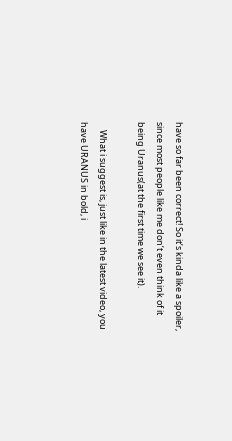have so far been correct! So it’s kinda like a spoiler, since most people like me don’t even think of it being Uranus(at the first time we see it).

    What i suggest is, just like in the latest video, you have URANUS in bold, i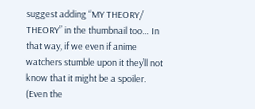suggest adding “MY THEORY/ THEORY” in the thumbnail too… In that way, if we even if anime watchers stumble upon it they’ll not know that it might be a spoiler. (Even the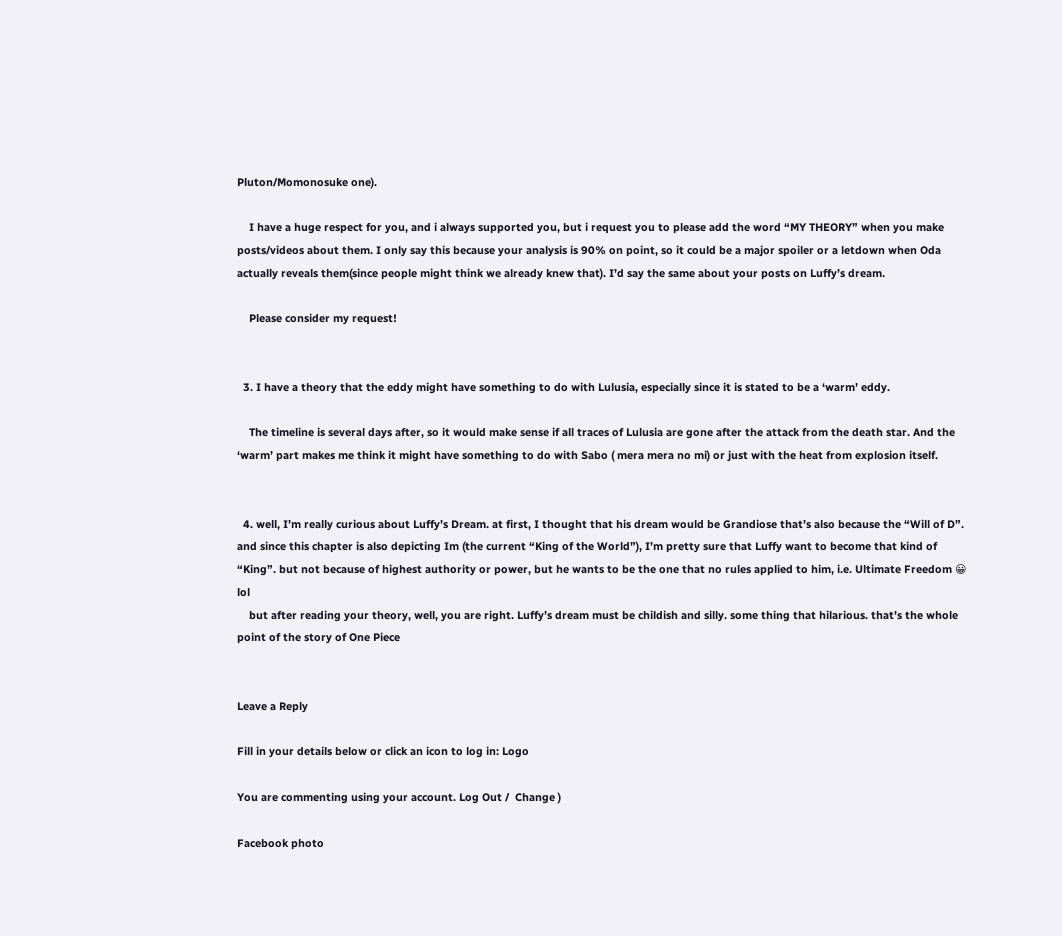Pluton/Momonosuke one).

    I have a huge respect for you, and i always supported you, but i request you to please add the word “MY THEORY” when you make posts/videos about them. I only say this because your analysis is 90% on point, so it could be a major spoiler or a letdown when Oda actually reveals them(since people might think we already knew that). I’d say the same about your posts on Luffy’s dream.

    Please consider my request!


  3. I have a theory that the eddy might have something to do with Lulusia, especially since it is stated to be a ‘warm’ eddy.

    The timeline is several days after, so it would make sense if all traces of Lulusia are gone after the attack from the death star. And the ‘warm’ part makes me think it might have something to do with Sabo ( mera mera no mi) or just with the heat from explosion itself.


  4. well, I’m really curious about Luffy’s Dream. at first, I thought that his dream would be Grandiose that’s also because the “Will of D”. and since this chapter is also depicting Im (the current “King of the World”), I’m pretty sure that Luffy want to become that kind of “King”. but not because of highest authority or power, but he wants to be the one that no rules applied to him, i.e. Ultimate Freedom 😀 lol
    but after reading your theory, well, you are right. Luffy’s dream must be childish and silly. some thing that hilarious. that’s the whole point of the story of One Piece


Leave a Reply

Fill in your details below or click an icon to log in: Logo

You are commenting using your account. Log Out /  Change )

Facebook photo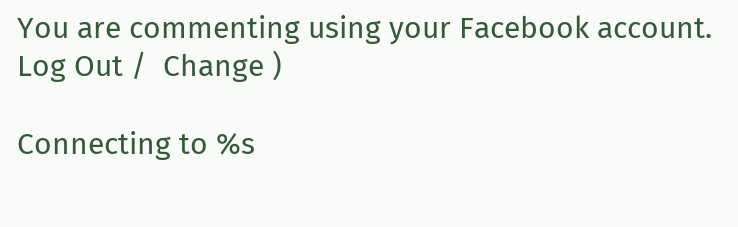You are commenting using your Facebook account. Log Out /  Change )

Connecting to %s